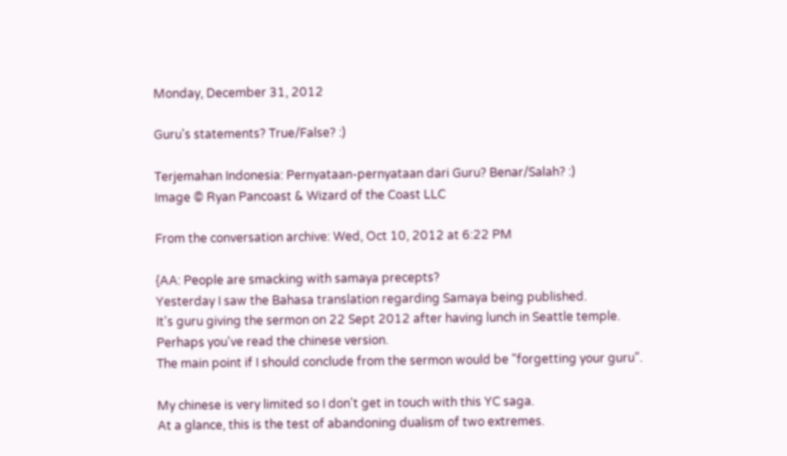Monday, December 31, 2012

Guru's statements? True/False? :)

Terjemahan Indonesia: Pernyataan-pernyataan dari Guru? Benar/Salah? :)
Image © Ryan Pancoast & Wizard of the Coast LLC

From the conversation archive: Wed, Oct 10, 2012 at 6:22 PM

{AA: People are smacking with samaya precepts?
Yesterday I saw the Bahasa translation regarding Samaya being published.
It's guru giving the sermon on 22 Sept 2012 after having lunch in Seattle temple.
Perhaps you've read the chinese version.
The main point if I should conclude from the sermon would be "forgetting your guru".

My chinese is very limited so I don't get in touch with this YC saga.
At a glance, this is the test of abandoning dualism of two extremes.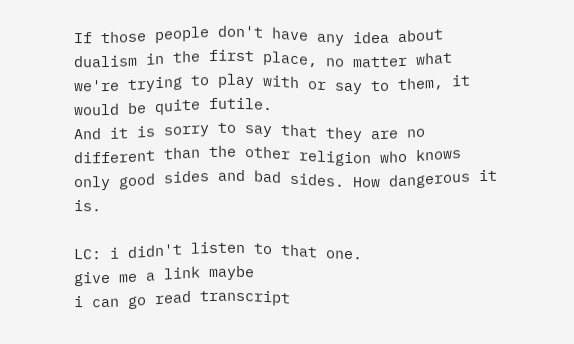If those people don't have any idea about dualism in the first place, no matter what we're trying to play with or say to them, it would be quite futile.
And it is sorry to say that they are no different than the other religion who knows only good sides and bad sides. How dangerous it is.

LC: i didn't listen to that one.
give me a link maybe
i can go read transcript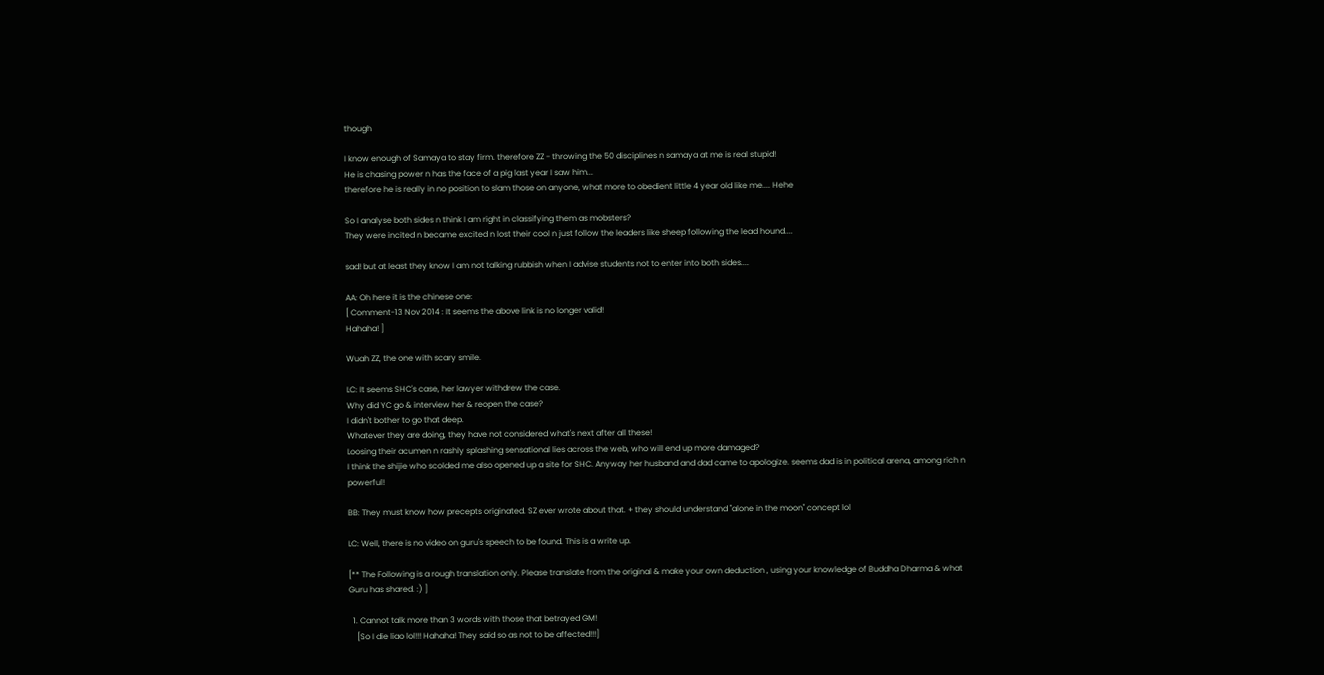though

I know enough of Samaya to stay firm. therefore ZZ - throwing the 50 disciplines n samaya at me is real stupid!
He is chasing power n has the face of a pig last year I saw him...
therefore he is really in no position to slam those on anyone, what more to obedient little 4 year old like me.... Hehe

So I analyse both sides n think I am right in classifying them as mobsters?
They were incited n became excited n lost their cool n just follow the leaders like sheep following the lead hound....

sad! but at least they know I am not talking rubbish when I advise students not to enter into both sides....

AA: Oh here it is the chinese one:
[ Comment-13 Nov 2014 : It seems the above link is no longer valid!
Hahaha! ]

Wuah ZZ, the one with scary smile.

LC: It seems SHC's case, her lawyer withdrew the case.
Why did YC go & interview her & reopen the case?
I didn't bother to go that deep.
Whatever they are doing, they have not considered what's next after all these!
Loosing their acumen n rashly splashing sensational lies across the web, who will end up more damaged?
I think the shijie who scolded me also opened up a site for SHC. Anyway her husband and dad came to apologize. seems dad is in political arena, among rich n powerful!

BB: They must know how precepts originated. SZ ever wrote about that. + they should understand "alone in the moon" concept lol

LC: Well, there is no video on guru's speech to be found. This is a write up.

[** The Following is a rough translation only. Please translate from the original & make your own deduction , using your knowledge of Buddha Dharma & what Guru has shared. :) ]

  1. Cannot talk more than 3 words with those that betrayed GM!
    [So I die liao lol!!! Hahaha! They said so as not to be affected!!!]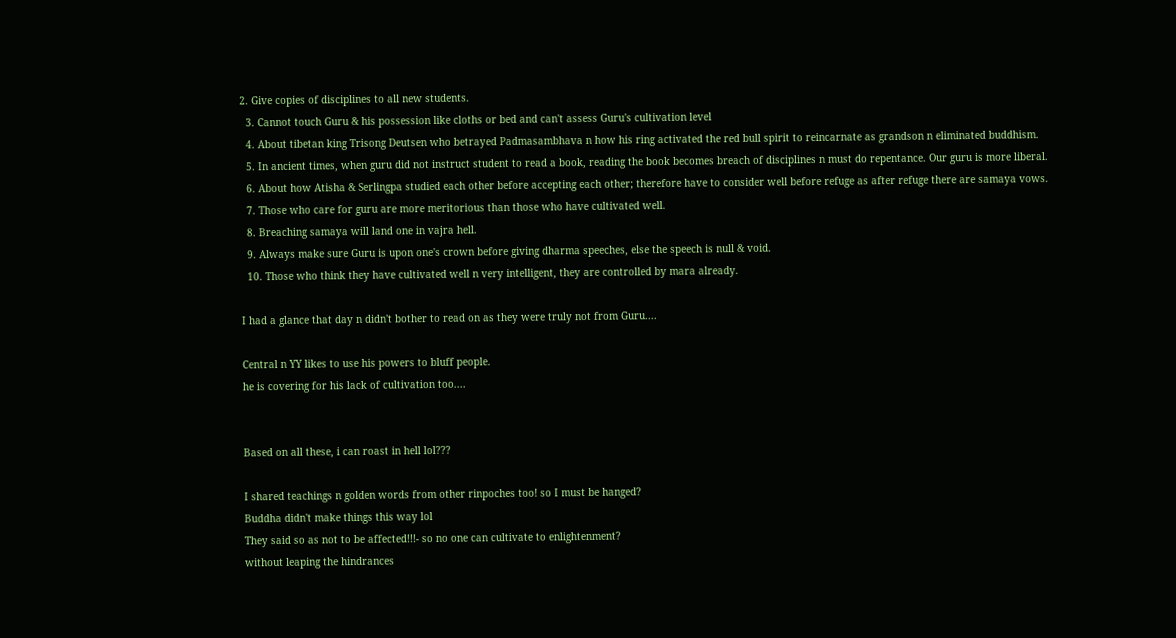2. Give copies of disciplines to all new students.
  3. Cannot touch Guru & his possession like cloths or bed and can't assess Guru's cultivation level
  4. About tibetan king Trisong Deutsen who betrayed Padmasambhava n how his ring activated the red bull spirit to reincarnate as grandson n eliminated buddhism.
  5. In ancient times, when guru did not instruct student to read a book, reading the book becomes breach of disciplines n must do repentance. Our guru is more liberal.
  6. About how Atisha & Serlingpa studied each other before accepting each other; therefore have to consider well before refuge as after refuge there are samaya vows.
  7. Those who care for guru are more meritorious than those who have cultivated well.
  8. Breaching samaya will land one in vajra hell.
  9. Always make sure Guru is upon one's crown before giving dharma speeches, else the speech is null & void.
  10. Those who think they have cultivated well n very intelligent, they are controlled by mara already.

I had a glance that day n didn't bother to read on as they were truly not from Guru....

Central n YY likes to use his powers to bluff people.
he is covering for his lack of cultivation too....


Based on all these, i can roast in hell lol???

I shared teachings n golden words from other rinpoches too! so I must be hanged?
Buddha didn't make things this way lol
They said so as not to be affected!!!- so no one can cultivate to enlightenment?
without leaping the hindrances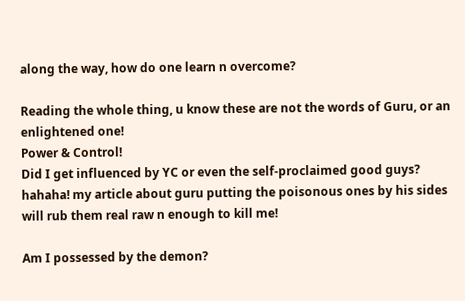along the way, how do one learn n overcome?

Reading the whole thing, u know these are not the words of Guru, or an enlightened one!
Power & Control!
Did I get influenced by YC or even the self-proclaimed good guys?
hahaha! my article about guru putting the poisonous ones by his sides will rub them real raw n enough to kill me!

Am I possessed by the demon?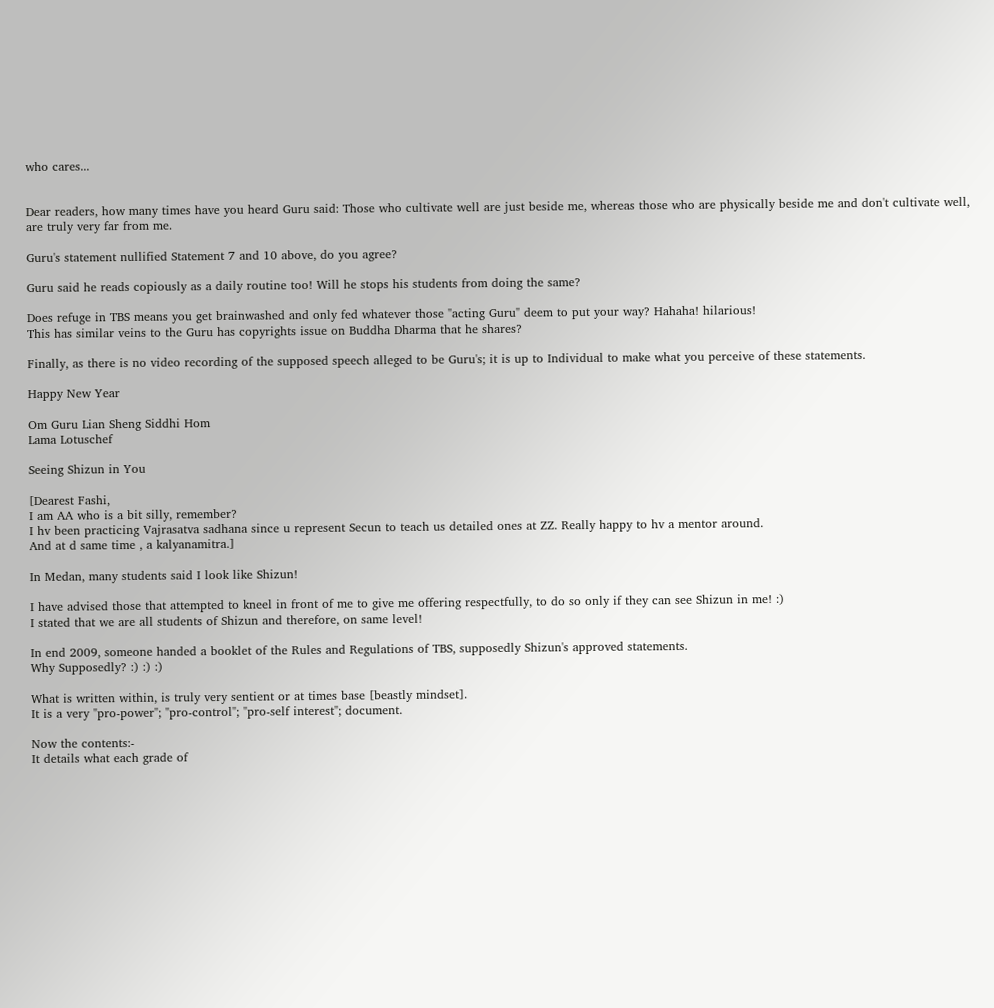who cares...


Dear readers, how many times have you heard Guru said: Those who cultivate well are just beside me, whereas those who are physically beside me and don't cultivate well, are truly very far from me.

Guru's statement nullified Statement 7 and 10 above, do you agree?

Guru said he reads copiously as a daily routine too! Will he stops his students from doing the same?

Does refuge in TBS means you get brainwashed and only fed whatever those "acting Guru" deem to put your way? Hahaha! hilarious!
This has similar veins to the Guru has copyrights issue on Buddha Dharma that he shares?

Finally, as there is no video recording of the supposed speech alleged to be Guru's; it is up to Individual to make what you perceive of these statements.

Happy New Year

Om Guru Lian Sheng Siddhi Hom
Lama Lotuschef

Seeing Shizun in You

[Dearest Fashi,
I am AA who is a bit silly, remember?
I hv been practicing Vajrasatva sadhana since u represent Secun to teach us detailed ones at ZZ. Really happy to hv a mentor around.
And at d same time , a kalyanamitra.]

In Medan, many students said I look like Shizun!

I have advised those that attempted to kneel in front of me to give me offering respectfully, to do so only if they can see Shizun in me! :)
I stated that we are all students of Shizun and therefore, on same level!

In end 2009, someone handed a booklet of the Rules and Regulations of TBS, supposedly Shizun's approved statements.
Why Supposedly? :) :) :)

What is written within, is truly very sentient or at times base [beastly mindset].
It is a very "pro-power"; "pro-control"; "pro-self interest"; document.

Now the contents:-
It details what each grade of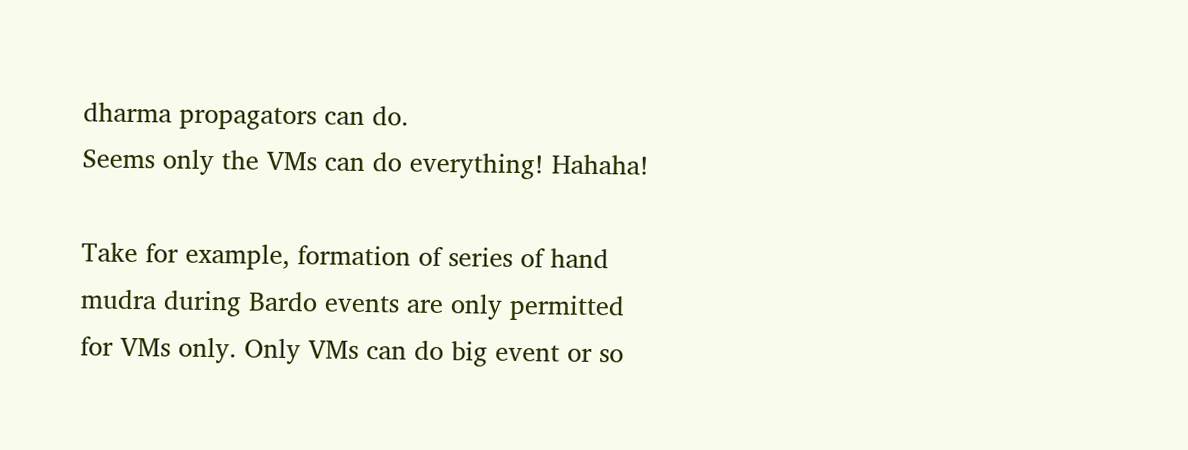dharma propagators can do.
Seems only the VMs can do everything! Hahaha!

Take for example, formation of series of hand mudra during Bardo events are only permitted for VMs only. Only VMs can do big event or so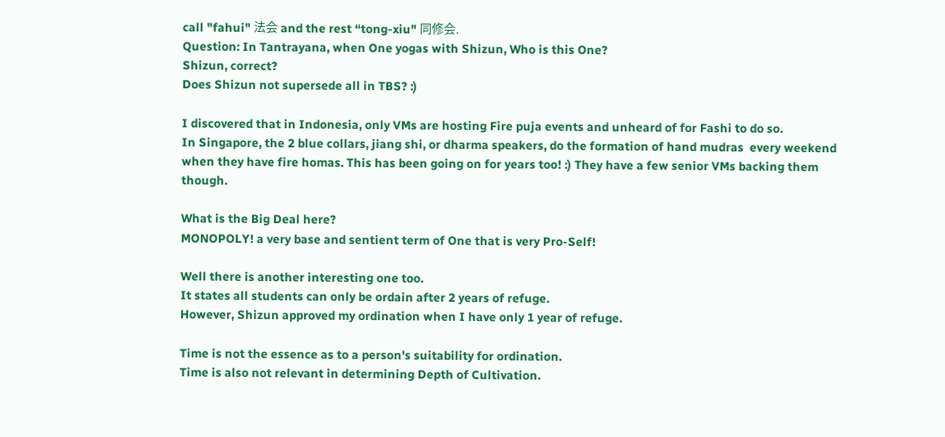call "fahui" 法会 and the rest “tong-xiu" 同修会.
Question: In Tantrayana, when One yogas with Shizun, Who is this One?
Shizun, correct?
Does Shizun not supersede all in TBS? :)

I discovered that in Indonesia, only VMs are hosting Fire puja events and unheard of for Fashi to do so.
In Singapore, the 2 blue collars, jiang shi, or dharma speakers, do the formation of hand mudras  every weekend when they have fire homas. This has been going on for years too! :) They have a few senior VMs backing them though.

What is the Big Deal here?
MONOPOLY! a very base and sentient term of One that is very Pro-Self!

Well there is another interesting one too.
It states all students can only be ordain after 2 years of refuge.
However, Shizun approved my ordination when I have only 1 year of refuge.

Time is not the essence as to a person's suitability for ordination.
Time is also not relevant in determining Depth of Cultivation.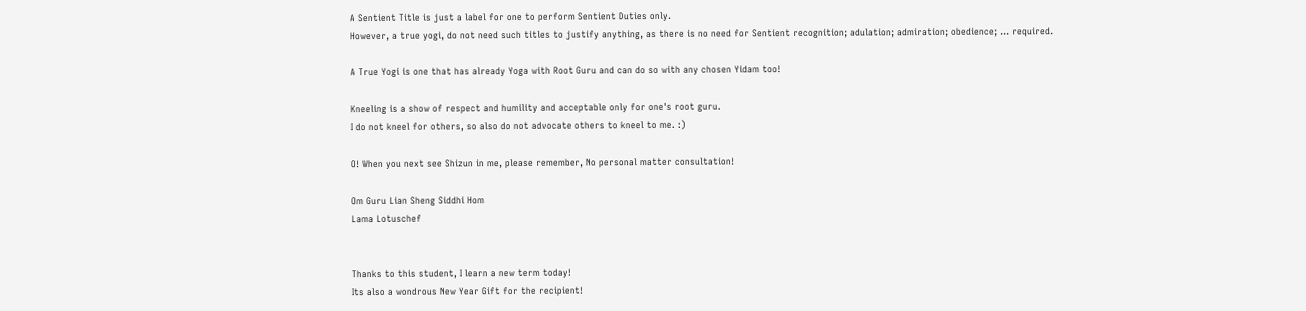A Sentient Title is just a label for one to perform Sentient Duties only.
However, a true yogi, do not need such titles to justify anything, as there is no need for Sentient recognition; adulation; admiration; obedience; ... required.

A True Yogi is one that has already Yoga with Root Guru and can do so with any chosen Yidam too!

Kneeling is a show of respect and humility and acceptable only for one's root guru.
I do not kneel for others, so also do not advocate others to kneel to me. :)

O! When you next see Shizun in me, please remember, No personal matter consultation!

Om Guru Lian Sheng Siddhi Hom
Lama Lotuschef


Thanks to this student, I learn a new term today!
Its also a wondrous New Year Gift for the recipient!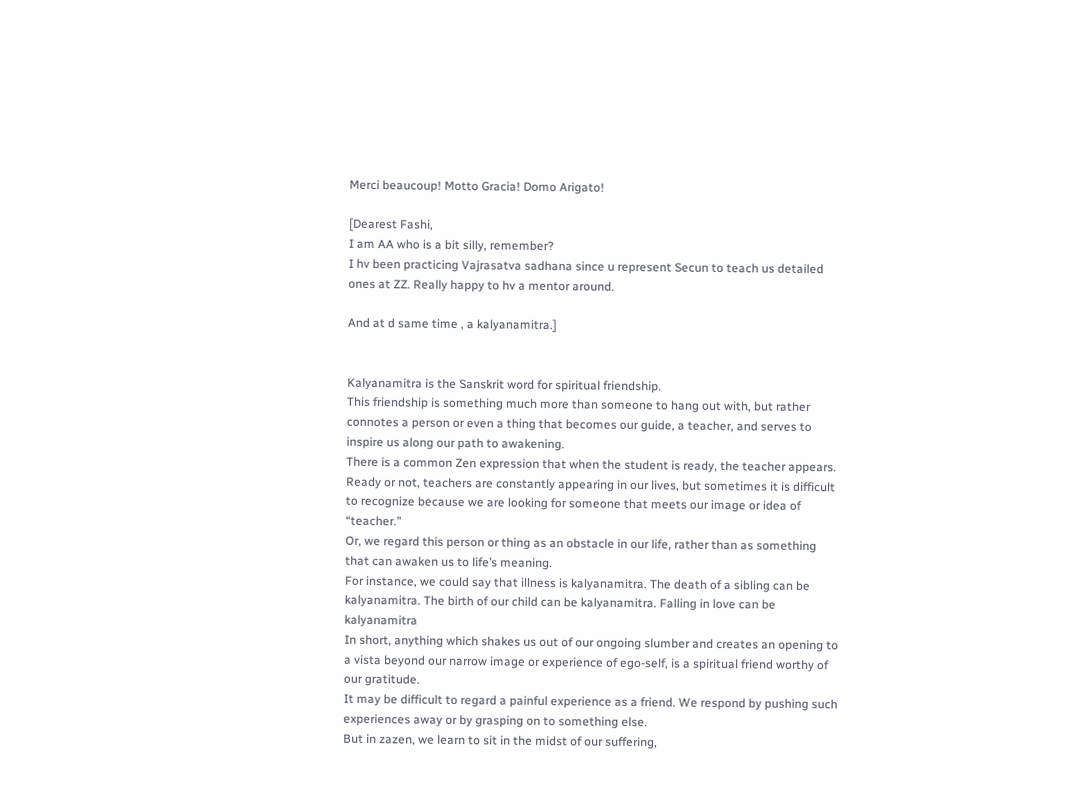Merci beaucoup! Motto Gracia! Domo Arigato!

[Dearest Fashi,
I am AA who is a bit silly, remember?
I hv been practicing Vajrasatva sadhana since u represent Secun to teach us detailed ones at ZZ. Really happy to hv a mentor around.

And at d same time , a kalyanamitra.]


Kalyanamitra is the Sanskrit word for spiritual friendship.
This friendship is something much more than someone to hang out with, but rather connotes a person or even a thing that becomes our guide, a teacher, and serves to inspire us along our path to awakening.
There is a common Zen expression that when the student is ready, the teacher appears.
Ready or not, teachers are constantly appearing in our lives, but sometimes it is difficult to recognize because we are looking for someone that meets our image or idea of “teacher.”
Or, we regard this person or thing as an obstacle in our life, rather than as something that can awaken us to life’s meaning.
For instance, we could say that illness is kalyanamitra. The death of a sibling can be kalyanamitra. The birth of our child can be kalyanamitra. Falling in love can be kalyanamitra
In short, anything which shakes us out of our ongoing slumber and creates an opening to a vista beyond our narrow image or experience of ego-self, is a spiritual friend worthy of our gratitude.
It may be difficult to regard a painful experience as a friend. We respond by pushing such experiences away or by grasping on to something else.
But in zazen, we learn to sit in the midst of our suffering,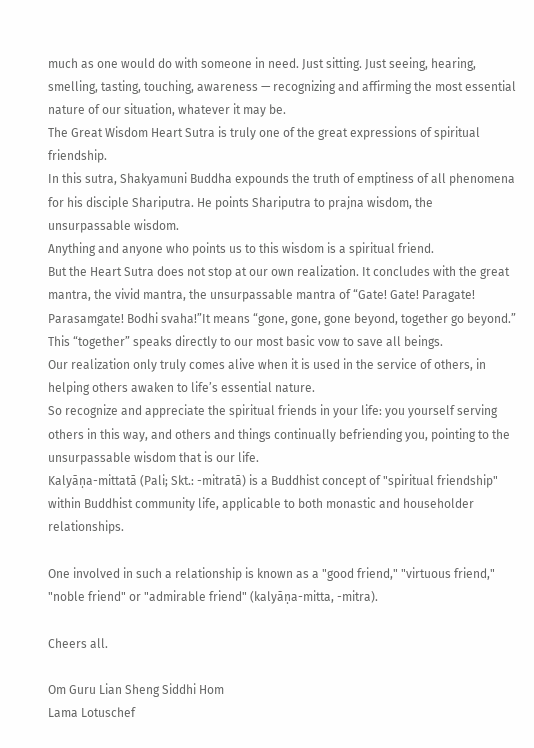much as one would do with someone in need. Just sitting. Just seeing, hearing, smelling, tasting, touching, awareness — recognizing and affirming the most essential nature of our situation, whatever it may be.
The Great Wisdom Heart Sutra is truly one of the great expressions of spiritual friendship.
In this sutra, Shakyamuni Buddha expounds the truth of emptiness of all phenomena for his disciple Shariputra. He points Shariputra to prajna wisdom, the unsurpassable wisdom.
Anything and anyone who points us to this wisdom is a spiritual friend.
But the Heart Sutra does not stop at our own realization. It concludes with the great mantra, the vivid mantra, the unsurpassable mantra of “Gate! Gate! Paragate! Parasamgate! Bodhi svaha!”It means “gone, gone, gone beyond, together go beyond.”
This “together” speaks directly to our most basic vow to save all beings.
Our realization only truly comes alive when it is used in the service of others, in helping others awaken to life’s essential nature.
So recognize and appreciate the spiritual friends in your life: you yourself serving others in this way, and others and things continually befriending you, pointing to the unsurpassable wisdom that is our life.
Kalyāṇa-mittatā (Pali; Skt.: -mitratā) is a Buddhist concept of "spiritual friendship" within Buddhist community life, applicable to both monastic and householder relationships.

One involved in such a relationship is known as a "good friend," "virtuous friend," "noble friend" or "admirable friend" (kalyāṇa-mitta, -mitra).

Cheers all.

Om Guru Lian Sheng Siddhi Hom
Lama Lotuschef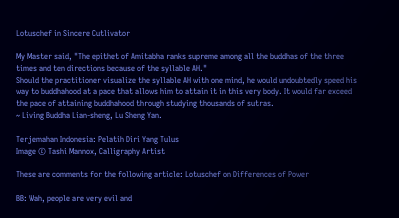Lotuschef in Sincere Cutlivator

My Master said, "The epithet of Amitabha ranks supreme among all the buddhas of the three times and ten directions because of the syllable AH."
Should the practitioner visualize the syllable AH with one mind, he would undoubtedly speed his way to buddhahood at a pace that allows him to attain it in this very body. It would far exceed the pace of attaining buddhahood through studying thousands of sutras.
~ Living Buddha Lian-sheng, Lu Sheng Yan.

Terjemahan Indonesia: Pelatih Diri Yang Tulus
Image © Tashi Mannox, Calligraphy Artist

These are comments for the following article: Lotuschef on Differences of Power

BB: Wah, people are very evil and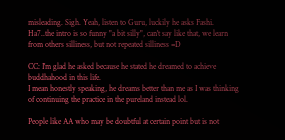misleading. Sigh. Yeah, listen to Guru, luckily he asks Fashi. Ha7..the intro is so funny "a bit silly", can't say like that, we learn from others silliness, but not repeated silliness =D

CC: I'm glad he asked because he stated he dreamed to achieve buddhahood in this life.
I mean honestly speaking, he dreams better than me as I was thinking of continuing the practice in the pureland instead lol.

People like AA who may be doubtful at certain point but is not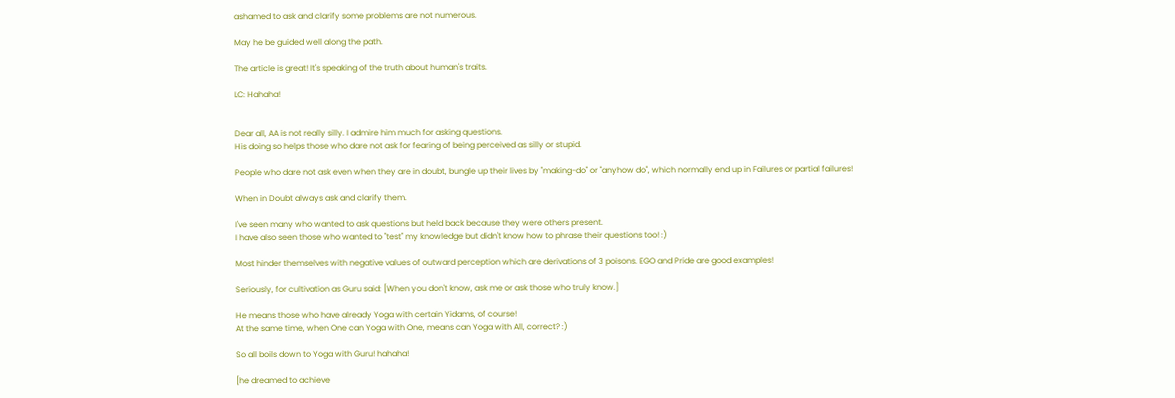ashamed to ask and clarify some problems are not numerous.

May he be guided well along the path.

The article is great! It's speaking of the truth about human's traits.

LC: Hahaha!


Dear all, AA is not really silly. I admire him much for asking questions.
His doing so helps those who dare not ask for fearing of being perceived as silly or stupid.

People who dare not ask even when they are in doubt, bungle up their lives by "making-do" or "anyhow do", which normally end up in Failures or partial failures!

When in Doubt always ask and clarify them.

I've seen many who wanted to ask questions but held back because they were others present.
I have also seen those who wanted to "test" my knowledge but didn't know how to phrase their questions too! :)

Most hinder themselves with negative values of outward perception which are derivations of 3 poisons. EGO and Pride are good examples!

Seriously, for cultivation as Guru said: [When you don't know, ask me or ask those who truly know.]

He means those who have already Yoga with certain Yidams, of course!
At the same time, when One can Yoga with One, means can Yoga with All, correct? :)

So all boils down to Yoga with Guru! hahaha!

[he dreamed to achieve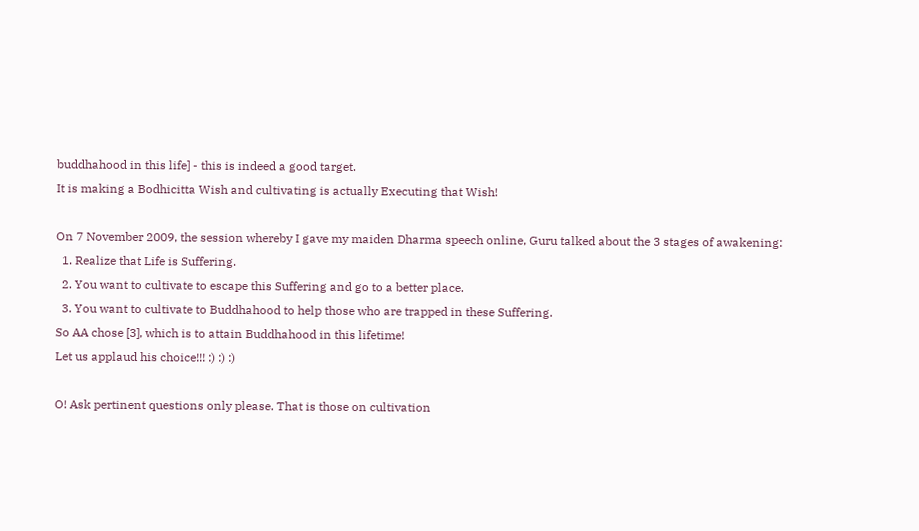buddhahood in this life] - this is indeed a good target.
It is making a Bodhicitta Wish and cultivating is actually Executing that Wish!

On 7 November 2009, the session whereby I gave my maiden Dharma speech online, Guru talked about the 3 stages of awakening:
  1. Realize that Life is Suffering.
  2. You want to cultivate to escape this Suffering and go to a better place.
  3. You want to cultivate to Buddhahood to help those who are trapped in these Suffering.
So AA chose [3], which is to attain Buddhahood in this lifetime!
Let us applaud his choice!!! :) :) :)

O! Ask pertinent questions only please. That is those on cultivation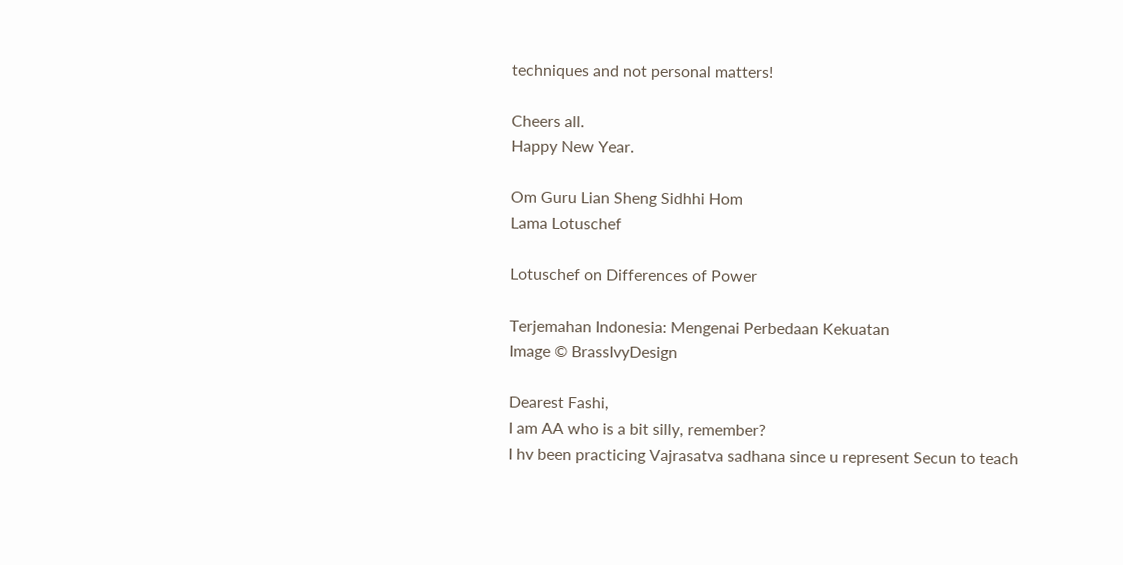techniques and not personal matters!

Cheers all.
Happy New Year.

Om Guru Lian Sheng Sidhhi Hom
Lama Lotuschef

Lotuschef on Differences of Power

Terjemahan Indonesia: Mengenai Perbedaan Kekuatan
Image © BrassIvyDesign

Dearest Fashi,
I am AA who is a bit silly, remember?
I hv been practicing Vajrasatva sadhana since u represent Secun to teach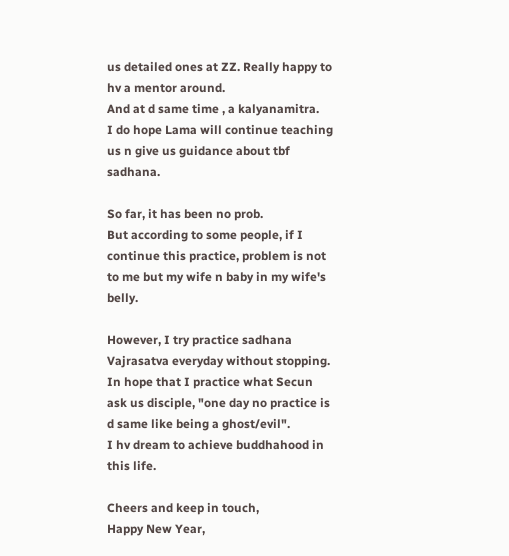us detailed ones at ZZ. Really happy to hv a mentor around.
And at d same time , a kalyanamitra.
I do hope Lama will continue teaching us n give us guidance about tbf sadhana.

So far, it has been no prob.
But according to some people, if I continue this practice, problem is not to me but my wife n baby in my wife's belly.

However, I try practice sadhana Vajrasatva everyday without stopping.
In hope that I practice what Secun ask us disciple, "one day no practice is d same like being a ghost/evil".
I hv dream to achieve buddhahood in this life.

Cheers and keep in touch,
Happy New Year,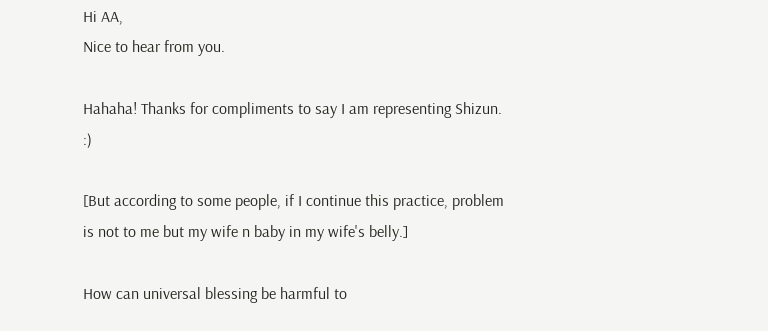Hi AA,
Nice to hear from you.

Hahaha! Thanks for compliments to say I am representing Shizun. :)

[But according to some people, if I continue this practice, problem is not to me but my wife n baby in my wife's belly.]

How can universal blessing be harmful to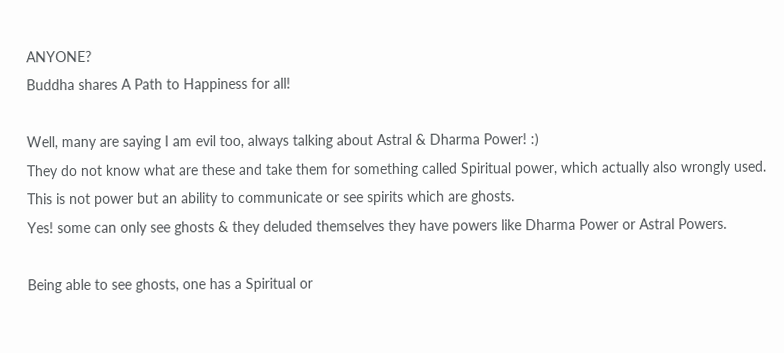ANYONE?
Buddha shares A Path to Happiness for all!

Well, many are saying I am evil too, always talking about Astral & Dharma Power! :)
They do not know what are these and take them for something called Spiritual power, which actually also wrongly used.
This is not power but an ability to communicate or see spirits which are ghosts.
Yes! some can only see ghosts & they deluded themselves they have powers like Dharma Power or Astral Powers.

Being able to see ghosts, one has a Spiritual or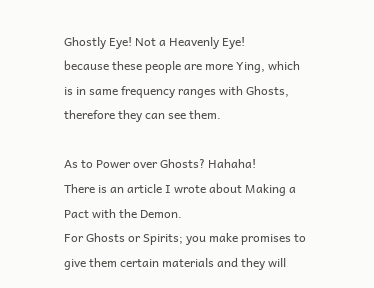Ghostly Eye! Not a Heavenly Eye!
because these people are more Ying, which is in same frequency ranges with Ghosts, therefore they can see them.

As to Power over Ghosts? Hahaha!
There is an article I wrote about Making a Pact with the Demon.
For Ghosts or Spirits; you make promises to give them certain materials and they will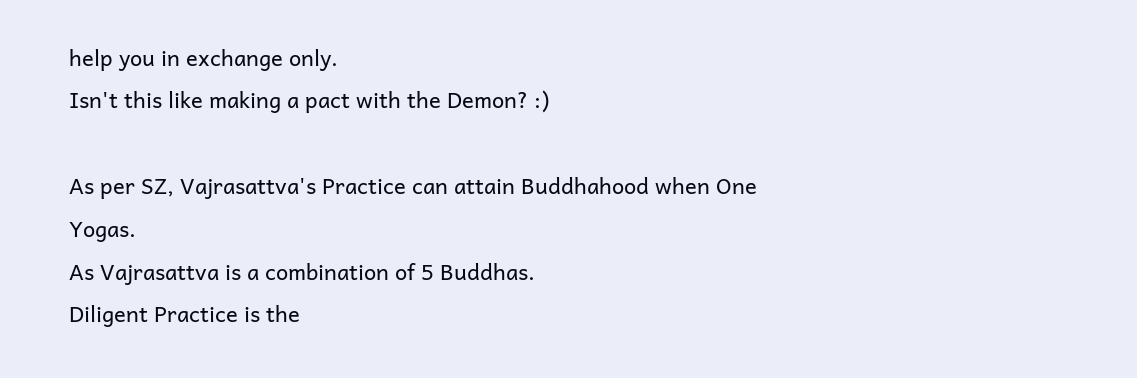help you in exchange only.
Isn't this like making a pact with the Demon? :)

As per SZ, Vajrasattva's Practice can attain Buddhahood when One Yogas.
As Vajrasattva is a combination of 5 Buddhas.
Diligent Practice is the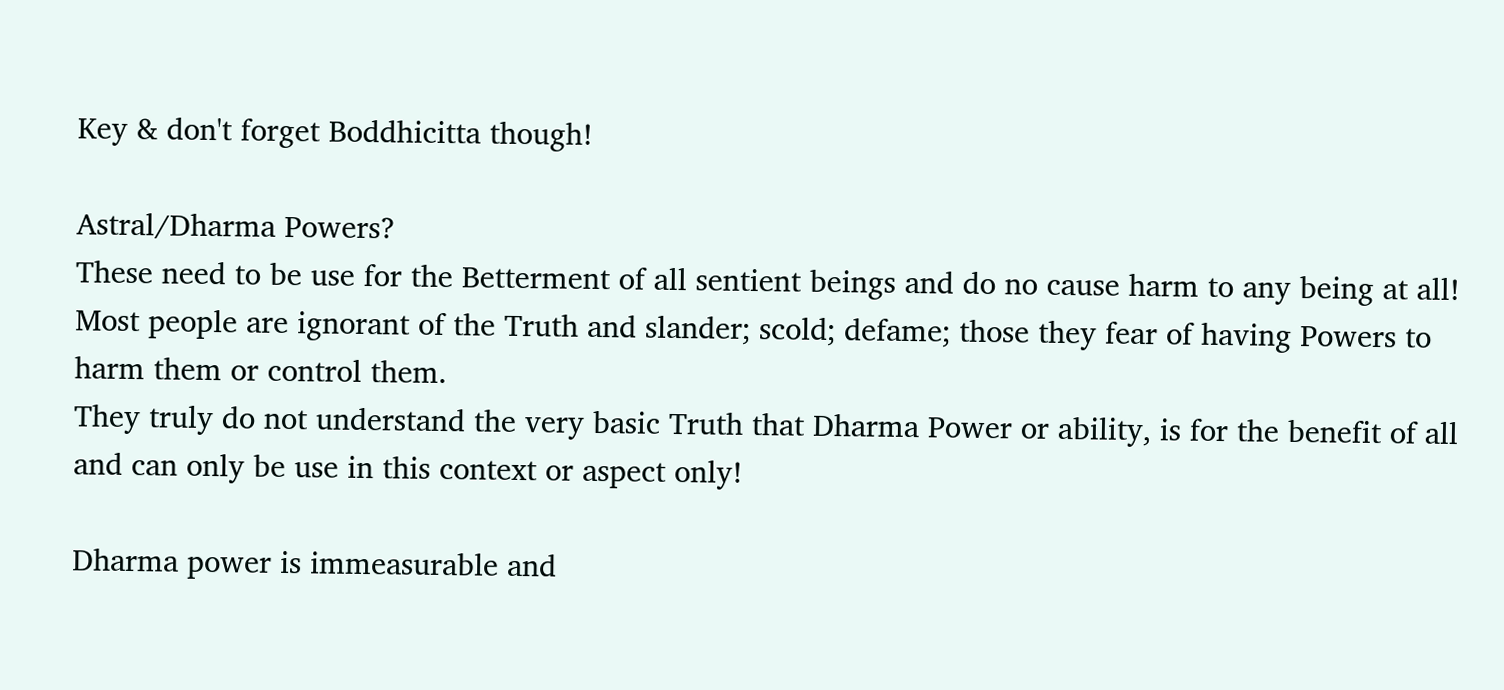Key & don't forget Boddhicitta though!

Astral/Dharma Powers?
These need to be use for the Betterment of all sentient beings and do no cause harm to any being at all!
Most people are ignorant of the Truth and slander; scold; defame; those they fear of having Powers to harm them or control them.
They truly do not understand the very basic Truth that Dharma Power or ability, is for the benefit of all and can only be use in this context or aspect only!

Dharma power is immeasurable and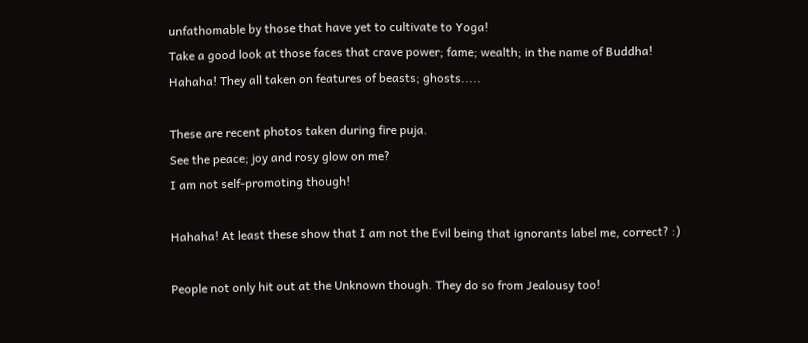unfathomable by those that have yet to cultivate to Yoga!
Take a good look at those faces that crave power; fame; wealth; in the name of Buddha!
Hahaha! They all taken on features of beasts; ghosts.....

These are recent photos taken during fire puja.
See the peace; joy and rosy glow on me?
I am not self-promoting though!

Hahaha! At least these show that I am not the Evil being that ignorants label me, correct? :)

People not only hit out at the Unknown though. They do so from Jealousy too!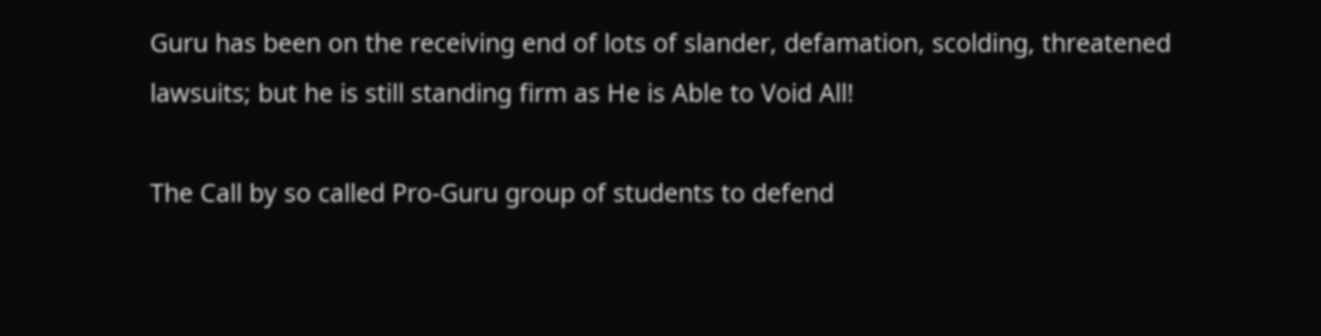Guru has been on the receiving end of lots of slander, defamation, scolding, threatened lawsuits; but he is still standing firm as He is Able to Void All!

The Call by so called Pro-Guru group of students to defend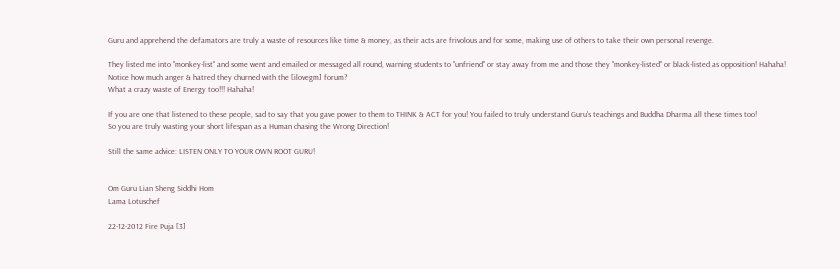Guru and apprehend the defamators are truly a waste of resources like time & money, as their acts are frivolous and for some, making use of others to take their own personal revenge.

They listed me into "monkey-list" and some went and emailed or messaged all round, warning students to "unfriend" or stay away from me and those they "monkey-listed" or black-listed as opposition! Hahaha!
Notice how much anger & hatred they churned with the [ilovegm] forum?
What a crazy waste of Energy too!!! Hahaha!

If you are one that listened to these people, sad to say that you gave power to them to THINK & ACT for you! You failed to truly understand Guru's teachings and Buddha Dharma all these times too!
So you are truly wasting your short lifespan as a Human chasing the Wrong Direction!

Still the same advice: LISTEN ONLY TO YOUR OWN ROOT GURU!


Om Guru Lian Sheng Siddhi Hom
Lama Lotuschef

22-12-2012 Fire Puja [3]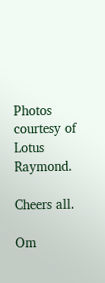Photos courtesy of Lotus Raymond.

Cheers all.

Om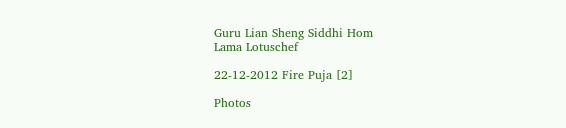Guru Lian Sheng Siddhi Hom
Lama Lotuschef

22-12-2012 Fire Puja [2]

Photos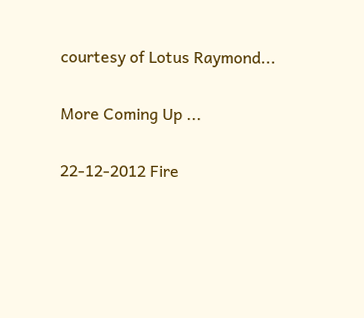courtesy of Lotus Raymond...

More Coming Up ...

22-12-2012 Fire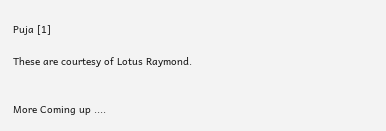Puja [1]

These are courtesy of Lotus Raymond.


More Coming up ....